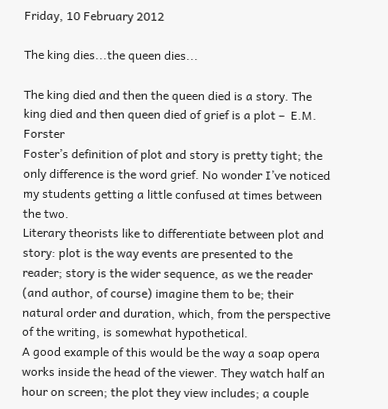Friday, 10 February 2012

The king dies...the queen dies...

The king died and then the queen died is a story. The king died and then queen died of grief is a plot –  E.M. Forster
Foster’s definition of plot and story is pretty tight; the only difference is the word grief. No wonder I’ve noticed my students getting a little confused at times between the two.
Literary theorists like to differentiate between plot and story: plot is the way events are presented to the reader; story is the wider sequence, as we the reader (and author, of course) imagine them to be; their natural order and duration, which, from the perspective of the writing, is somewhat hypothetical.
A good example of this would be the way a soap opera works inside the head of the viewer. They watch half an hour on screen; the plot they view includes; a couple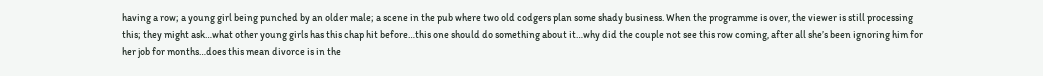having a row; a young girl being punched by an older male; a scene in the pub where two old codgers plan some shady business. When the programme is over, the viewer is still processing this; they might ask…what other young girls has this chap hit before…this one should do something about it…why did the couple not see this row coming, after all she’s been ignoring him for her job for months…does this mean divorce is in the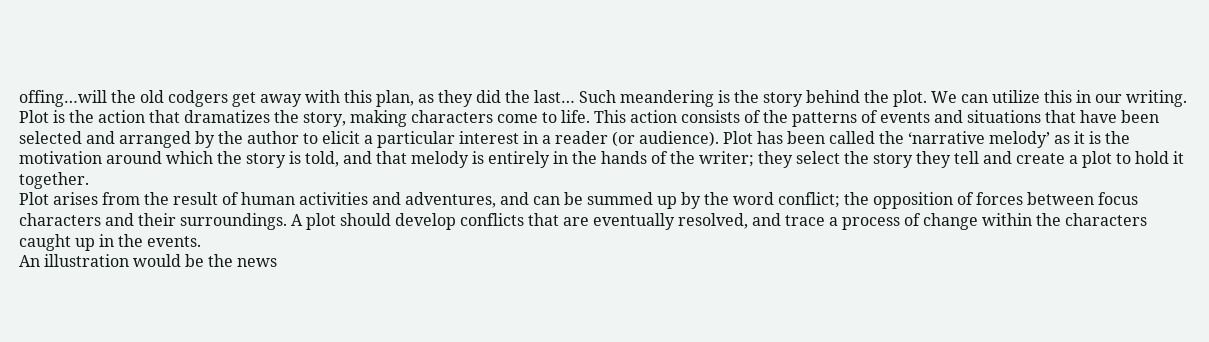offing…will the old codgers get away with this plan, as they did the last… Such meandering is the story behind the plot. We can utilize this in our writing.
Plot is the action that dramatizes the story, making characters come to life. This action consists of the patterns of events and situations that have been selected and arranged by the author to elicit a particular interest in a reader (or audience). Plot has been called the ‘narrative melody’ as it is the motivation around which the story is told, and that melody is entirely in the hands of the writer; they select the story they tell and create a plot to hold it together.
Plot arises from the result of human activities and adventures, and can be summed up by the word conflict; the opposition of forces between focus characters and their surroundings. A plot should develop conflicts that are eventually resolved, and trace a process of change within the characters caught up in the events.
An illustration would be the news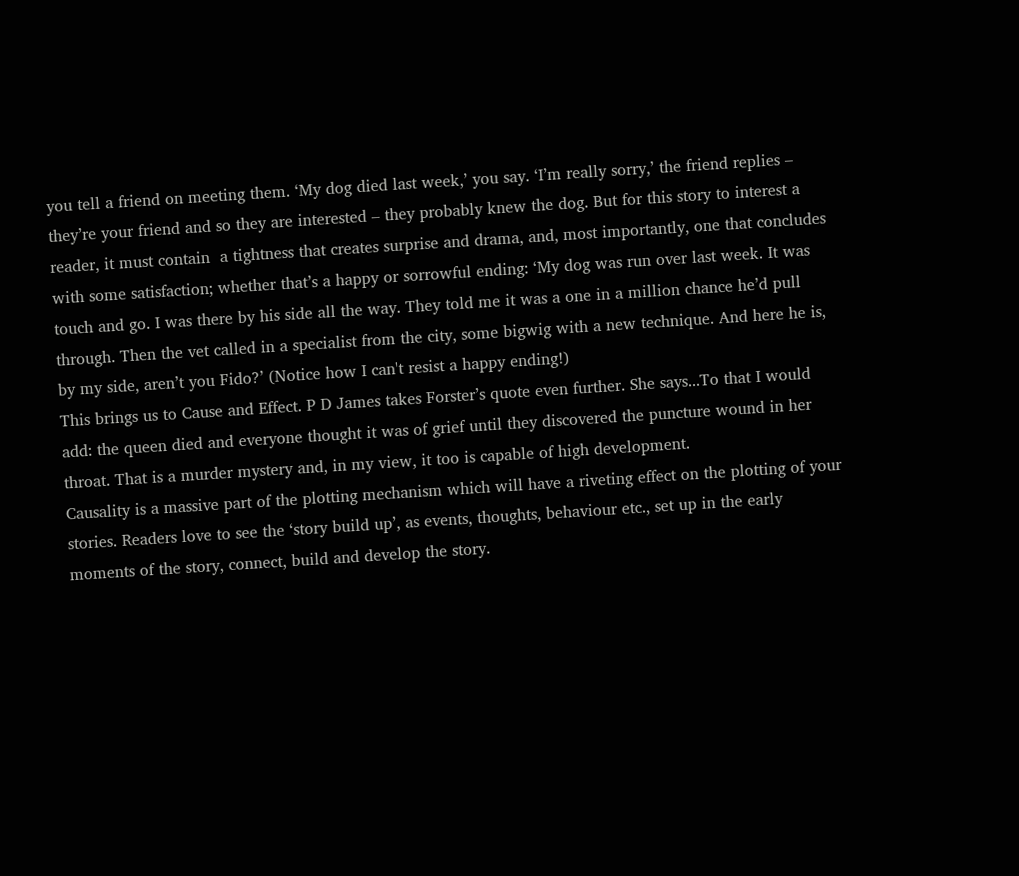you tell a friend on meeting them. ‘My dog died last week,’ you say. ‘I’m really sorry,’ the friend replies – they’re your friend and so they are interested – they probably knew the dog. But for this story to interest a reader, it must contain  a tightness that creates surprise and drama, and, most importantly, one that concludes with some satisfaction; whether that’s a happy or sorrowful ending: ‘My dog was run over last week. It was touch and go. I was there by his side all the way. They told me it was a one in a million chance he’d pull through. Then the vet called in a specialist from the city, some bigwig with a new technique. And here he is, by my side, aren’t you Fido?’ (Notice how I can't resist a happy ending!)
This brings us to Cause and Effect. P D James takes Forster’s quote even further. She says...To that I would add: the queen died and everyone thought it was of grief until they discovered the puncture wound in her throat. That is a murder mystery and, in my view, it too is capable of high development.
Causality is a massive part of the plotting mechanism which will have a riveting effect on the plotting of your stories. Readers love to see the ‘story build up’, as events, thoughts, behaviour etc., set up in the early moments of the story, connect, build and develop the story.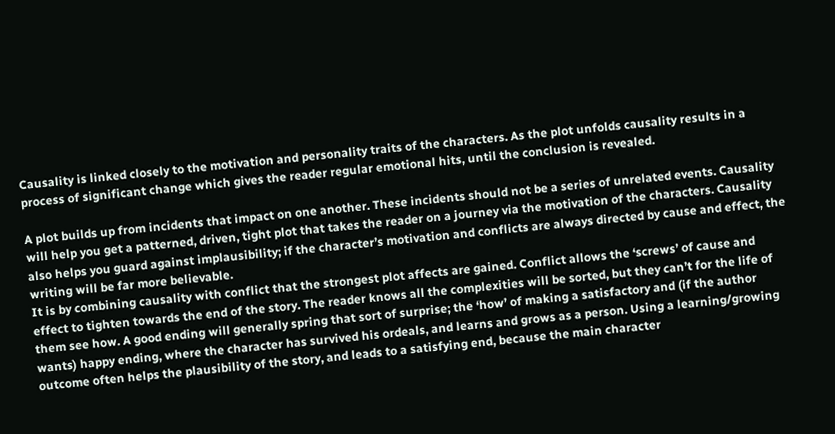Causality is linked closely to the motivation and personality traits of the characters. As the plot unfolds causality results in a process of significant change which gives the reader regular emotional hits, until the conclusion is revealed.

A plot builds up from incidents that impact on one another. These incidents should not be a series of unrelated events. Causality will help you get a patterned, driven, tight plot that takes the reader on a journey via the motivation of the characters. Causality also helps you guard against implausibility; if the character’s motivation and conflicts are always directed by cause and effect, the writing will be far more believable.
It is by combining causality with conflict that the strongest plot affects are gained. Conflict allows the ‘screws’ of cause and effect to tighten towards the end of the story. The reader knows all the complexities will be sorted, but they can’t for the life of them see how. A good ending will generally spring that sort of surprise; the ‘how’ of making a satisfactory and (if the author wants) happy ending, where the character has survived his ordeals, and learns and grows as a person. Using a learning/growing outcome often helps the plausibility of the story, and leads to a satisfying end, because the main character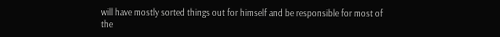will have mostly sorted things out for himself and be responsible for most of the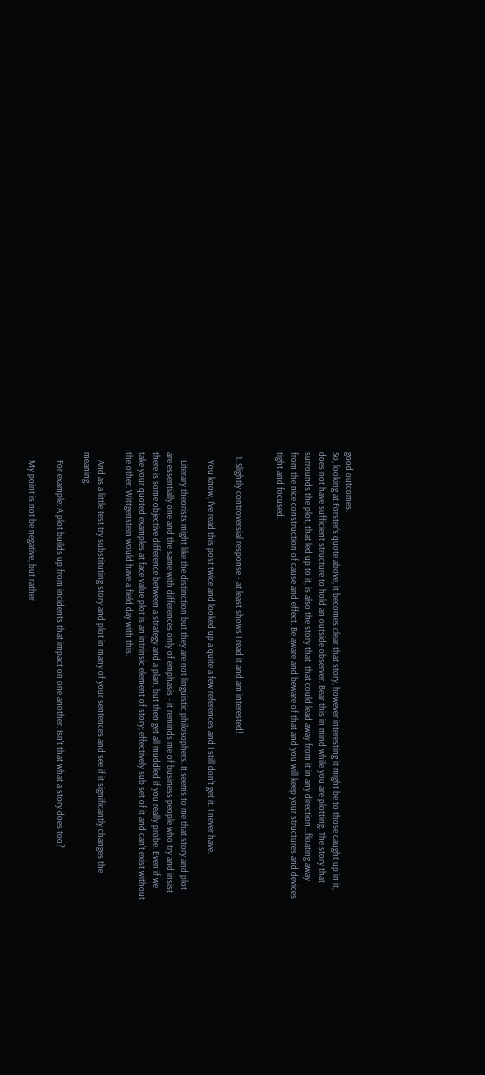good outcomes.
So, looking at Forster’s quote above, it becomes clear that story, however interesting it might be to those caught up in it, does not have sufficient structure to hold an outside observer. Bear this in mind while you are plotting. The story that surrounds the plot, that led up to it, is also the story that  that could lead away from it in any direction...floating away from the nice construction of cause and effect. Be aware and beware of that and you will keep your structures and devices tight and focused.


  1. Slightly controversial response - at least shows I read it and am interested!

    You know, I've read this post twice and looked up a quite a few references and I still don't get it. I never have.

    Literary theorists might like the distinction but they are not linguistic philosophers. It seems to me that story and plot are essentially one and the same with differences only of emphasis - it reminds me of business people who try and insist there is some objective difference between a strategy and a plan, but then get all muddled if you really probe. Even if we take your quoted examples at face value plot is an intrinsic element of story; effectively sub set of it and can't exist without the other. Wittgenstein would have a field day with this.

    And as a little test try substituting story and plot in many of your sentences and see if it significantly changes the meaning.

    For example: A plot builds up from incidents that impact on one another. Isn't that what a story does too?

    My point is not be negative, but rather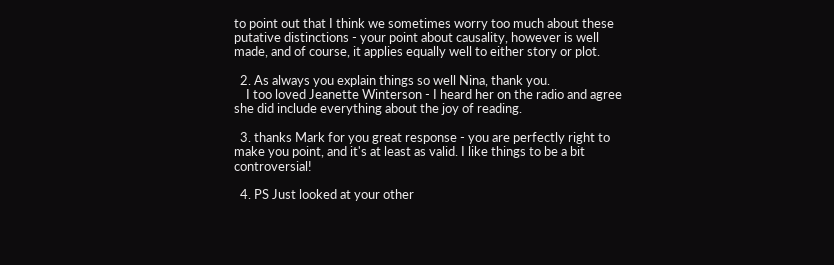to point out that I think we sometimes worry too much about these putative distinctions - your point about causality, however is well made, and of course, it applies equally well to either story or plot.

  2. As always you explain things so well Nina, thank you.
    I too loved Jeanette Winterson - I heard her on the radio and agree she did include everything about the joy of reading.

  3. thanks Mark for you great response - you are perfectly right to make you point, and it's at least as valid. I like things to be a bit controversial!

  4. PS Just looked at your other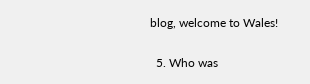blog, welcome to Wales!

  5. Who was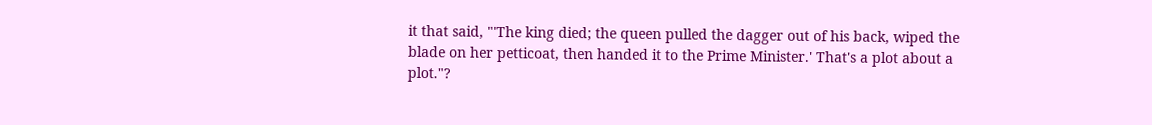it that said, "'The king died; the queen pulled the dagger out of his back, wiped the blade on her petticoat, then handed it to the Prime Minister.' That's a plot about a plot."?